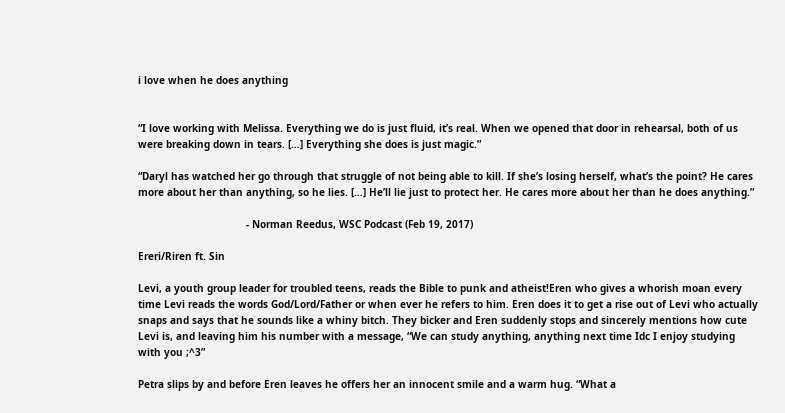i love when he does anything


“I love working with Melissa. Everything we do is just fluid, it’s real. When we opened that door in rehearsal, both of us were breaking down in tears. […] Everything she does is just magic.”

“Daryl has watched her go through that struggle of not being able to kill. If she’s losing herself, what’s the point? He cares more about her than anything, so he lies. […] He’ll lie just to protect her. He cares more about her than he does anything.”

                                    - Norman Reedus, WSC Podcast (Feb 19, 2017)

Ereri/Riren ft. Sin

Levi, a youth group leader for troubled teens, reads the Bible to punk and atheist!Eren who gives a whorish moan every time Levi reads the words God/Lord/Father or when ever he refers to him. Eren does it to get a rise out of Levi who actually snaps and says that he sounds like a whiny bitch. They bicker and Eren suddenly stops and sincerely mentions how cute Levi is, and leaving him his number with a message, “We can study anything, anything next time Idc I enjoy studying with you ;^3”

Petra slips by and before Eren leaves he offers her an innocent smile and a warm hug. “What a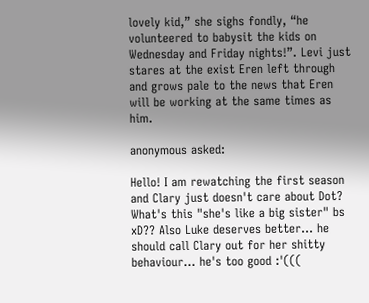lovely kid,” she sighs fondly, “he volunteered to babysit the kids on Wednesday and Friday nights!”. Levi just stares at the exist Eren left through and grows pale to the news that Eren will be working at the same times as him.

anonymous asked:

Hello! I am rewatching the first season and Clary just doesn't care about Dot? What's this "she's like a big sister" bs xD?? Also Luke deserves better... he should call Clary out for her shitty behaviour... he's too good :'(((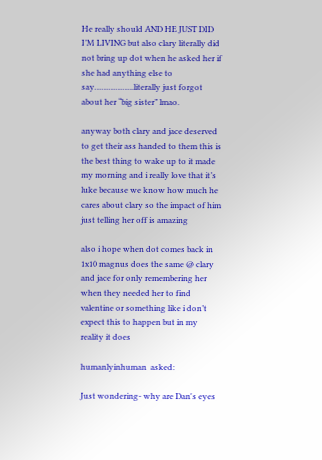He really should AND HE JUST DID I’M LIVING but also clary literally did not bring up dot when he asked her if she had anything else to say……………..literally just forgot about her “big sister” lmao.

anyway both clary and jace deserved to get their ass handed to them this is the best thing to wake up to it made my morning and i really love that it’s luke because we know how much he cares about clary so the impact of him just telling her off is amazing

also i hope when dot comes back in 1x10 magnus does the same @ clary and jace for only remembering her when they needed her to find valentine or something like i don’t expect this to happen but in my reality it does

humanlyinhuman  asked:

Just wondering- why are Dan's eyes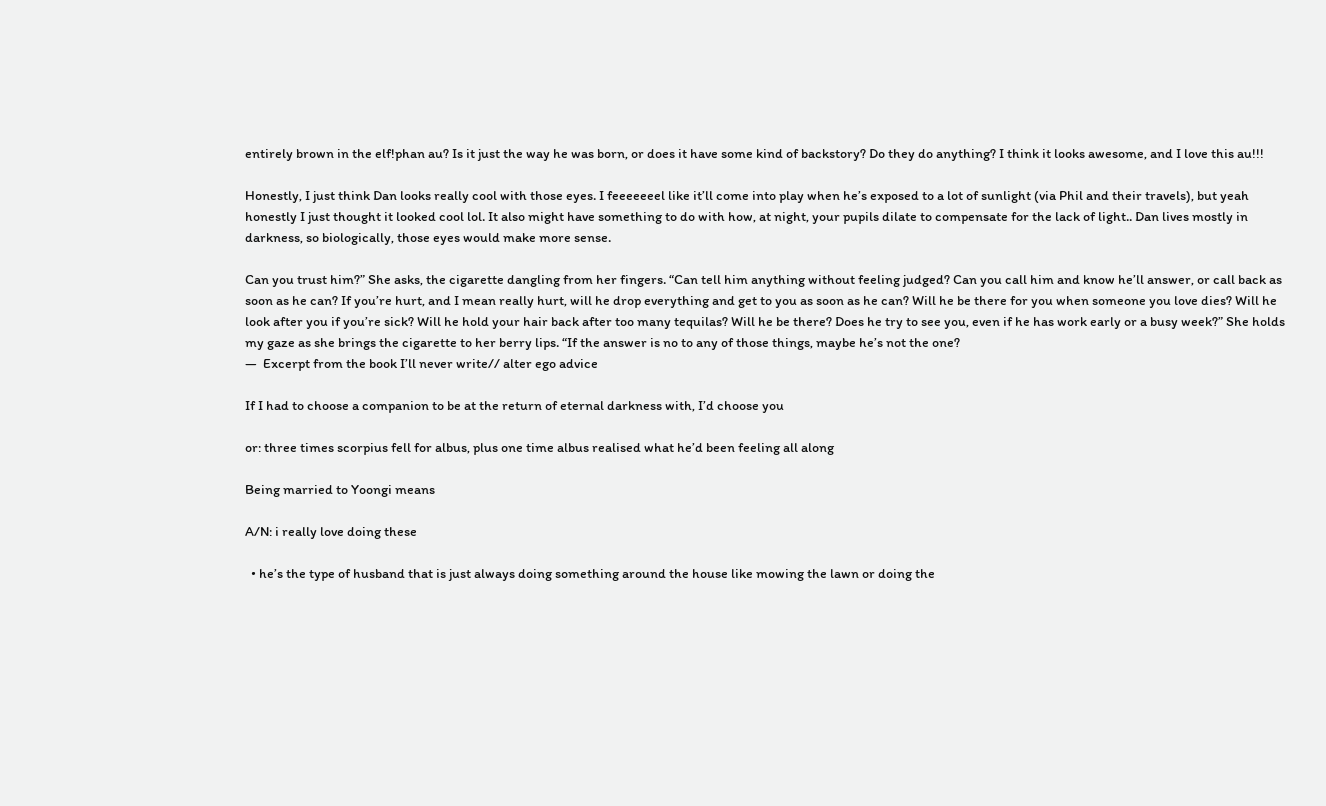entirely brown in the elf!phan au? Is it just the way he was born, or does it have some kind of backstory? Do they do anything? I think it looks awesome, and I love this au!!!

Honestly, I just think Dan looks really cool with those eyes. I feeeeeeel like it’ll come into play when he’s exposed to a lot of sunlight (via Phil and their travels), but yeah honestly I just thought it looked cool lol. It also might have something to do with how, at night, your pupils dilate to compensate for the lack of light.. Dan lives mostly in darkness, so biologically, those eyes would make more sense.

Can you trust him?” She asks, the cigarette dangling from her fingers. “Can tell him anything without feeling judged? Can you call him and know he’ll answer, or call back as soon as he can? If you’re hurt, and I mean really hurt, will he drop everything and get to you as soon as he can? Will he be there for you when someone you love dies? Will he look after you if you’re sick? Will he hold your hair back after too many tequilas? Will he be there? Does he try to see you, even if he has work early or a busy week?” She holds my gaze as she brings the cigarette to her berry lips. “If the answer is no to any of those things, maybe he’s not the one?
—  Excerpt from the book I’ll never write// alter ego advice

If I had to choose a companion to be at the return of eternal darkness with, I’d choose you

or: three times scorpius fell for albus, plus one time albus realised what he’d been feeling all along

Being married to Yoongi means

A/N: i really love doing these

  • he’s the type of husband that is just always doing something around the house like mowing the lawn or doing the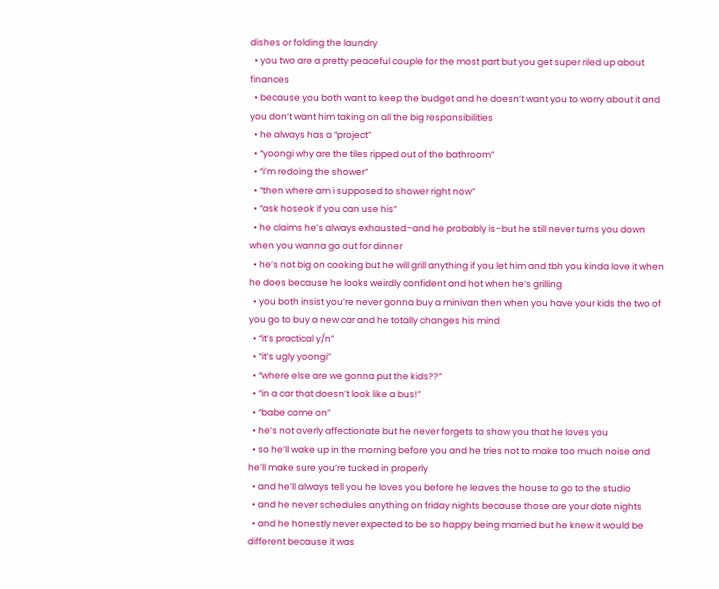dishes or folding the laundry
  • you two are a pretty peaceful couple for the most part but you get super riled up about finances
  • because you both want to keep the budget and he doesn’t want you to worry about it and you don’t want him taking on all the big responsibilities
  • he always has a “project”
  • “yoongi why are the tiles ripped out of the bathroom”
  • “i’m redoing the shower”
  • “then where am i supposed to shower right now”
  • “ask hoseok if you can use his”
  • he claims he’s always exhausted–and he probably is–but he still never turns you down when you wanna go out for dinner
  • he’s not big on cooking but he will grill anything if you let him and tbh you kinda love it when he does because he looks weirdly confident and hot when he’s grilling
  • you both insist you’re never gonna buy a minivan then when you have your kids the two of you go to buy a new car and he totally changes his mind
  • “it’s practical y/n”
  • “it’s ugly yoongi”
  • “where else are we gonna put the kids??”
  • “in a car that doesn’t look like a bus!”
  • “babe come on”
  • he’s not overly affectionate but he never forgets to show you that he loves you
  • so he’ll wake up in the morning before you and he tries not to make too much noise and he’ll make sure you’re tucked in properly
  • and he’ll always tell you he loves you before he leaves the house to go to the studio
  • and he never schedules anything on friday nights because those are your date nights
  • and he honestly never expected to be so happy being married but he knew it would be different because it was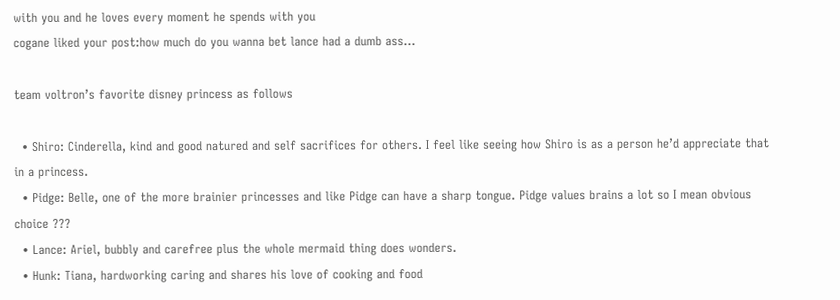with you and he loves every moment he spends with you
cogane liked your post:how much do you wanna bet lance had a dumb ass…

team voltron’s favorite disney princess as follows

  • Shiro: Cinderella, kind and good natured and self sacrifices for others. I feel like seeing how Shiro is as a person he’d appreciate that in a princess.
  • Pidge: Belle, one of the more brainier princesses and like Pidge can have a sharp tongue. Pidge values brains a lot so I mean obvious choice ???
  • Lance: Ariel, bubbly and carefree plus the whole mermaid thing does wonders.
  • Hunk: Tiana, hardworking caring and shares his love of cooking and food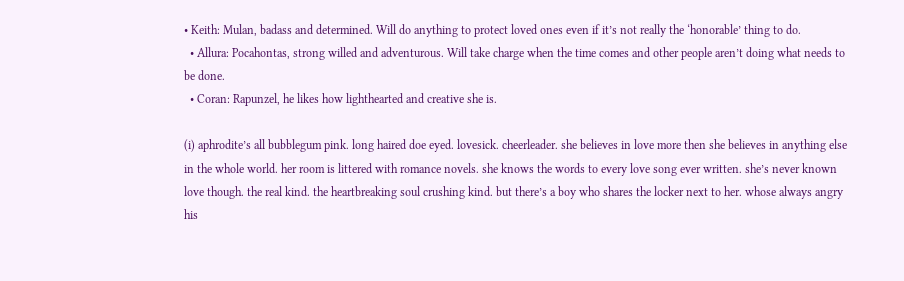• Keith: Mulan, badass and determined. Will do anything to protect loved ones even if it’s not really the ‘honorable’ thing to do.
  • Allura: Pocahontas, strong willed and adventurous. Will take charge when the time comes and other people aren’t doing what needs to be done.
  • Coran: Rapunzel, he likes how lighthearted and creative she is.

(i) aphrodite’s all bubblegum pink. long haired doe eyed. lovesick. cheerleader. she believes in love more then she believes in anything else in the whole world. her room is littered with romance novels. she knows the words to every love song ever written. she’s never known love though. the real kind. the heartbreaking soul crushing kind. but there’s a boy who shares the locker next to her. whose always angry his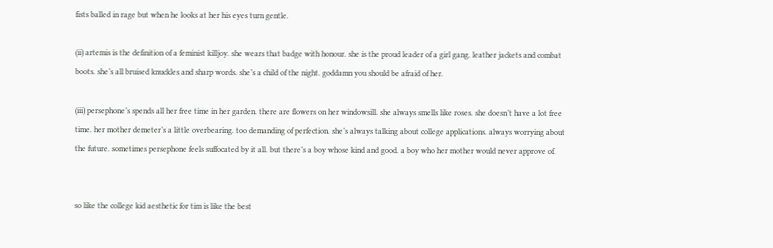fists balled in rage but when he looks at her his eyes turn gentle.

(ii) artemis is the definition of a feminist killjoy. she wears that badge with honour. she is the proud leader of a girl gang. leather jackets and combat boots. she’s all bruised knuckles and sharp words. she’s a child of the night. goddamn you should be afraid of her.

(iii) persephone’s spends all her free time in her garden. there are flowers on her windowsill. she always smells like roses. she doesn’t have a lot free time. her mother demeter’s a little overbearing. too demanding of perfection. she’s always talking about college applications. always worrying about the future. sometimes persephone feels suffocated by it all. but there’s a boy whose kind and good. a boy who her mother would never approve of.


so like the college kid aesthetic for tim is like the best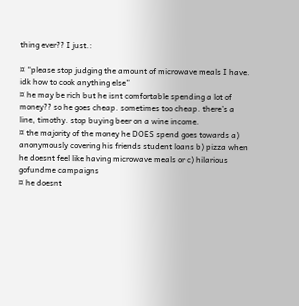thing ever?? I just.:

¤ “please stop judging the amount of microwave meals I have. idk how to cook anything else”
¤ he may be rich but he isnt comfortable spending a lot of money?? so he goes cheap. sometimes too cheap. there’s a line, timothy. stop buying beer on a wine income.
¤ the majority of the money he DOES spend goes towards a) anonymously covering his friends student loans b) pizza when he doesnt feel like having microwave meals or c) hilarious gofundme campaigns
¤ he doesnt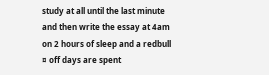study at all until the last minute and then write the essay at 4am on 2 hours of sleep and a redbull
¤ off days are spent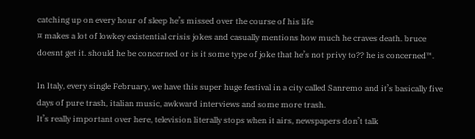catching up on every hour of sleep he’s missed over the course of his life
¤ makes a lot of lowkey existential crisis jokes and casually mentions how much he craves death. bruce doesnt get it. should he be concerned or is it some type of joke that he’s not privy to?? he is concerned™.

In Italy, every single February, we have this super huge festival in a city called Sanremo and it’s basically five days of pure trash, italian music, awkward interviews and some more trash.
It’s really important over here, television literally stops when it airs, newspapers don’t talk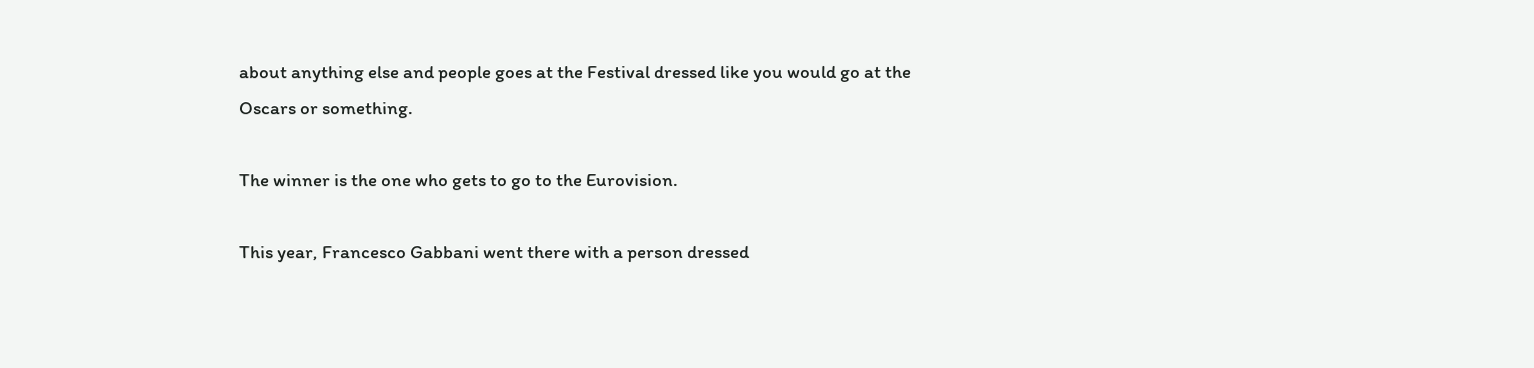about anything else and people goes at the Festival dressed like you would go at the Oscars or something.

The winner is the one who gets to go to the Eurovision.

This year, Francesco Gabbani went there with a person dressed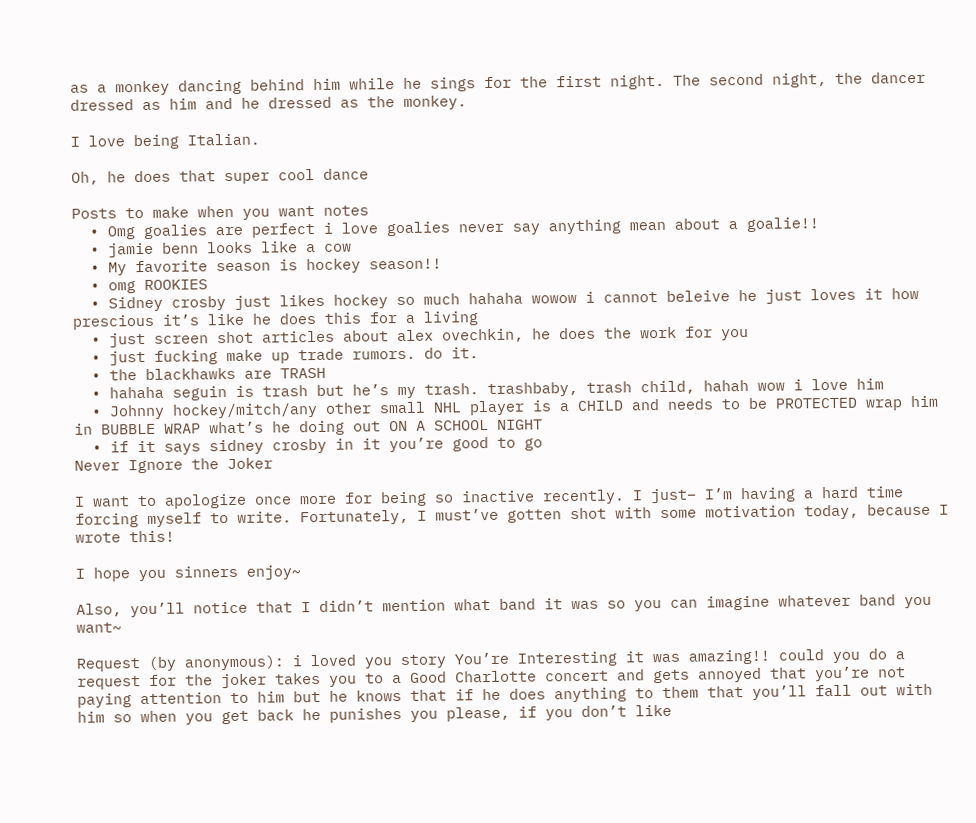as a monkey dancing behind him while he sings for the first night. The second night, the dancer dressed as him and he dressed as the monkey.

I love being Italian.

Oh, he does that super cool dance

Posts to make when you want notes
  • Omg goalies are perfect i love goalies never say anything mean about a goalie!!
  • jamie benn looks like a cow
  • My favorite season is hockey season!!
  • omg ROOKIES
  • Sidney crosby just likes hockey so much hahaha wowow i cannot beleive he just loves it how prescious it’s like he does this for a living
  • just screen shot articles about alex ovechkin, he does the work for you
  • just fucking make up trade rumors. do it.
  • the blackhawks are TRASH
  • hahaha seguin is trash but he’s my trash. trashbaby, trash child, hahah wow i love him
  • Johnny hockey/mitch/any other small NHL player is a CHILD and needs to be PROTECTED wrap him in BUBBLE WRAP what’s he doing out ON A SCHOOL NIGHT
  • if it says sidney crosby in it you’re good to go
Never Ignore the Joker

I want to apologize once more for being so inactive recently. I just– I’m having a hard time forcing myself to write. Fortunately, I must’ve gotten shot with some motivation today, because I wrote this!

I hope you sinners enjoy~

Also, you’ll notice that I didn’t mention what band it was so you can imagine whatever band you want~

Request (by anonymous): i loved you story You’re Interesting it was amazing!! could you do a request for the joker takes you to a Good Charlotte concert and gets annoyed that you’re not paying attention to him but he knows that if he does anything to them that you’ll fall out with him so when you get back he punishes you please, if you don’t like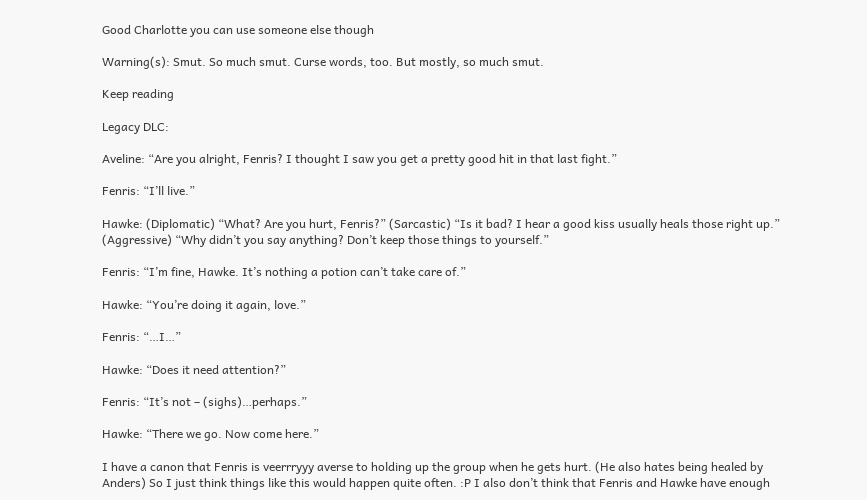Good Charlotte you can use someone else though

Warning(s): Smut. So much smut. Curse words, too. But mostly, so much smut.

Keep reading

Legacy DLC:

Aveline: “Are you alright, Fenris? I thought I saw you get a pretty good hit in that last fight.”

Fenris: “I’ll live.”

Hawke: (Diplomatic) “What? Are you hurt, Fenris?” (Sarcastic) “Is it bad? I hear a good kiss usually heals those right up.” (Aggressive) “Why didn’t you say anything? Don’t keep those things to yourself.”

Fenris: “I’m fine, Hawke. It’s nothing a potion can’t take care of.”

Hawke: “You’re doing it again, love.”

Fenris: “…I…”

Hawke: “Does it need attention?”

Fenris: “It’s not – (sighs)…perhaps.”

Hawke: “There we go. Now come here.”

I have a canon that Fenris is veerrryyy averse to holding up the group when he gets hurt. (He also hates being healed by Anders) So I just think things like this would happen quite often. :P I also don’t think that Fenris and Hawke have enough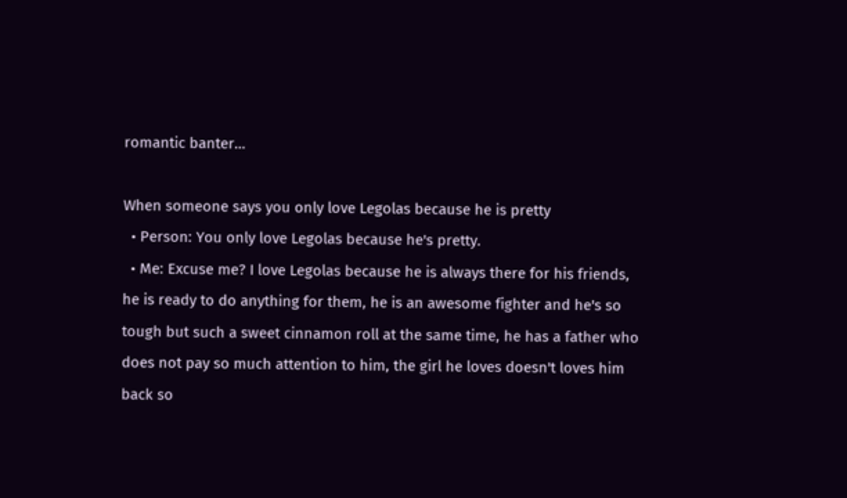romantic banter…

When someone says you only love Legolas because he is pretty
  • Person: You only love Legolas because he's pretty.
  • Me: Excuse me? I love Legolas because he is always there for his friends, he is ready to do anything for them, he is an awesome fighter and he's so tough but such a sweet cinnamon roll at the same time, he has a father who does not pay so much attention to him, the girl he loves doesn't loves him back so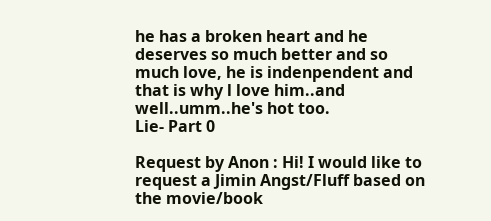he has a broken heart and he deserves so much better and so much love, he is indenpendent and that is why l love him..and well..umm..he's hot too.
Lie- Part 0

Request by Anon : Hi! I would like to request a Jimin Angst/Fluff based on the movie/book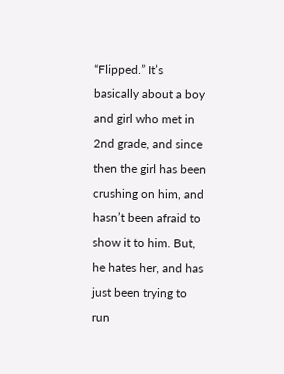“Flipped.” It’s basically about a boy and girl who met in 2nd grade, and since then the girl has been crushing on him, and hasn’t been afraid to show it to him. But, he hates her, and has just been trying to run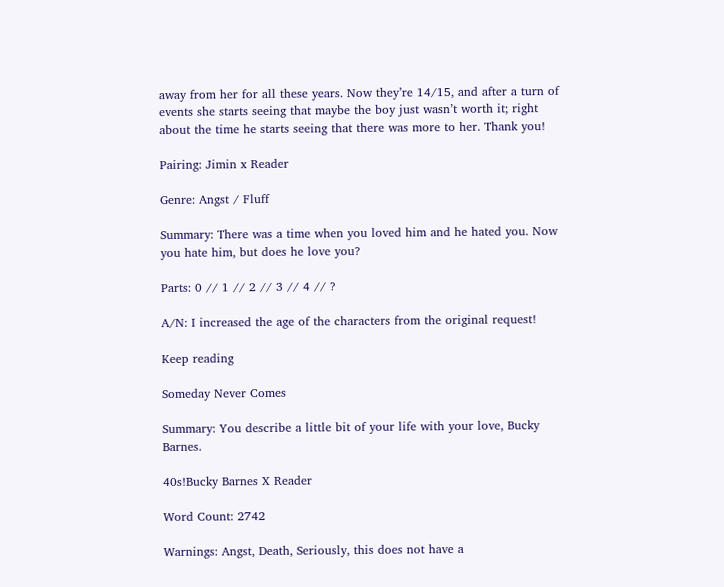away from her for all these years. Now they’re 14/15, and after a turn of events she starts seeing that maybe the boy just wasn’t worth it; right about the time he starts seeing that there was more to her. Thank you!

Pairing: Jimin x Reader

Genre: Angst / Fluff

Summary: There was a time when you loved him and he hated you. Now you hate him, but does he love you?

Parts: 0 // 1 // 2 // 3 // 4 // ?

A/N: I increased the age of the characters from the original request!

Keep reading

Someday Never Comes

Summary: You describe a little bit of your life with your love, Bucky Barnes.

40s!Bucky Barnes X Reader

Word Count: 2742

Warnings: Angst, Death, Seriously, this does not have a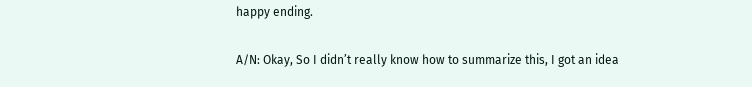happy ending.

A/N: Okay, So I didn’t really know how to summarize this, I got an idea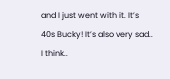and I just went with it. It’s 40s Bucky! It’s also very sad.. I think..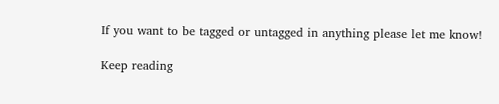If you want to be tagged or untagged in anything please let me know!

Keep reading